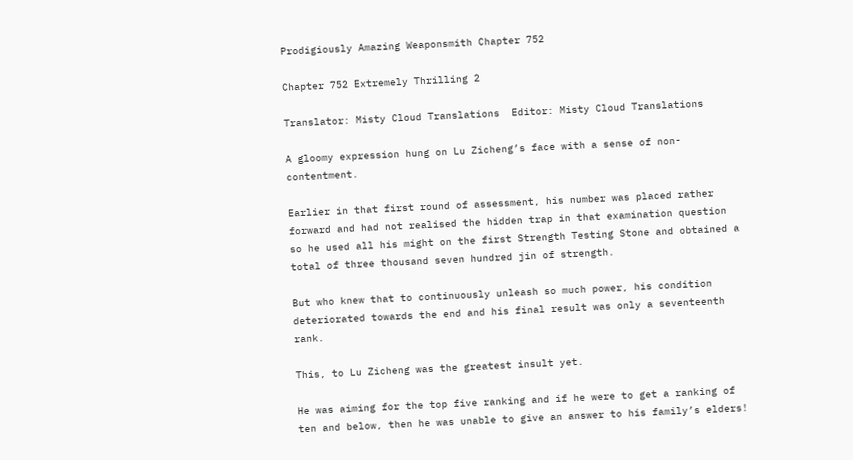Prodigiously Amazing Weaponsmith Chapter 752

Chapter 752 Extremely Thrilling 2

Translator: Misty Cloud Translations  Editor: Misty Cloud Translations

A gloomy expression hung on Lu Zicheng’s face with a sense of non-contentment.

Earlier in that first round of assessment, his number was placed rather forward and had not realised the hidden trap in that examination question so he used all his might on the first Strength Testing Stone and obtained a total of three thousand seven hundred jin of strength.

But who knew that to continuously unleash so much power, his condition deteriorated towards the end and his final result was only a seventeenth rank.

This, to Lu Zicheng was the greatest insult yet.

He was aiming for the top five ranking and if he were to get a ranking of ten and below, then he was unable to give an answer to his family’s elders!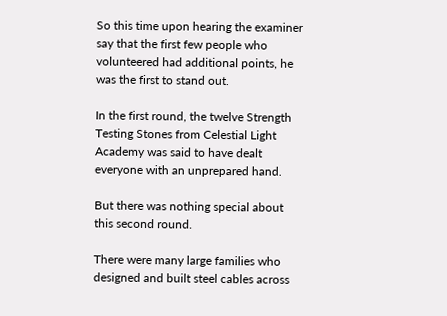So this time upon hearing the examiner say that the first few people who volunteered had additional points, he was the first to stand out.

In the first round, the twelve Strength Testing Stones from Celestial Light Academy was said to have dealt everyone with an unprepared hand.

But there was nothing special about this second round.

There were many large families who designed and built steel cables across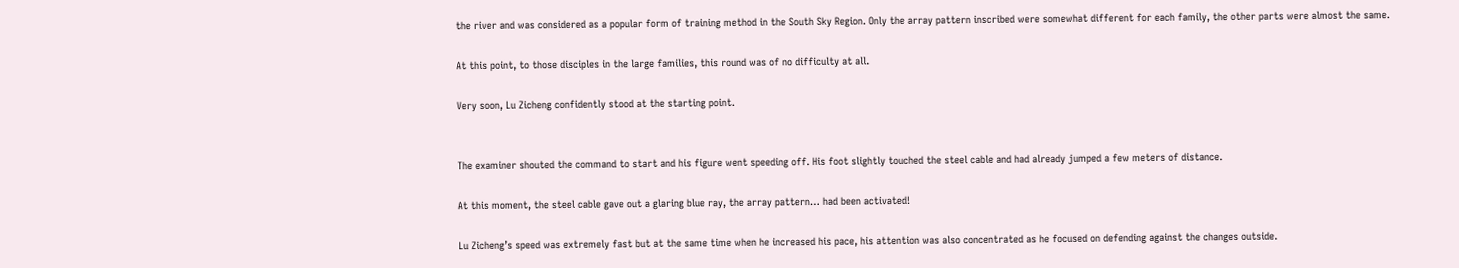the river and was considered as a popular form of training method in the South Sky Region. Only the array pattern inscribed were somewhat different for each family, the other parts were almost the same.

At this point, to those disciples in the large families, this round was of no difficulty at all.

Very soon, Lu Zicheng confidently stood at the starting point.


The examiner shouted the command to start and his figure went speeding off. His foot slightly touched the steel cable and had already jumped a few meters of distance.

At this moment, the steel cable gave out a glaring blue ray, the array pattern… had been activated!

Lu Zicheng’s speed was extremely fast but at the same time when he increased his pace, his attention was also concentrated as he focused on defending against the changes outside.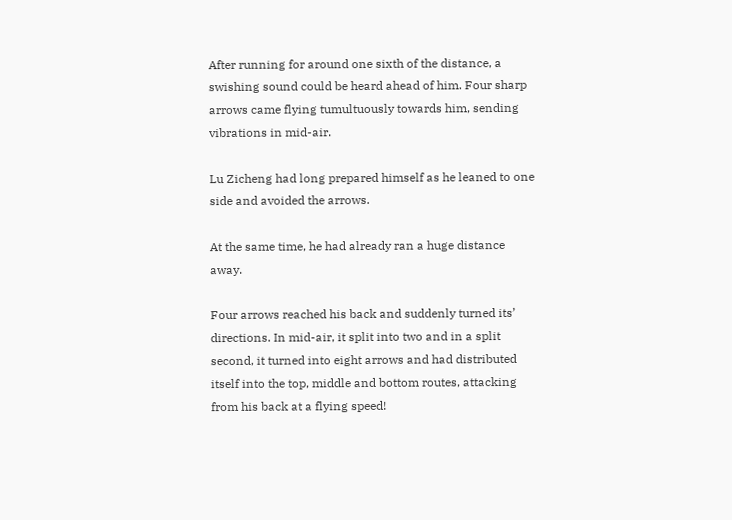After running for around one sixth of the distance, a swishing sound could be heard ahead of him. Four sharp arrows came flying tumultuously towards him, sending vibrations in mid-air.

Lu Zicheng had long prepared himself as he leaned to one side and avoided the arrows.

At the same time, he had already ran a huge distance away.

Four arrows reached his back and suddenly turned its’ directions. In mid-air, it split into two and in a split second, it turned into eight arrows and had distributed itself into the top, middle and bottom routes, attacking from his back at a flying speed!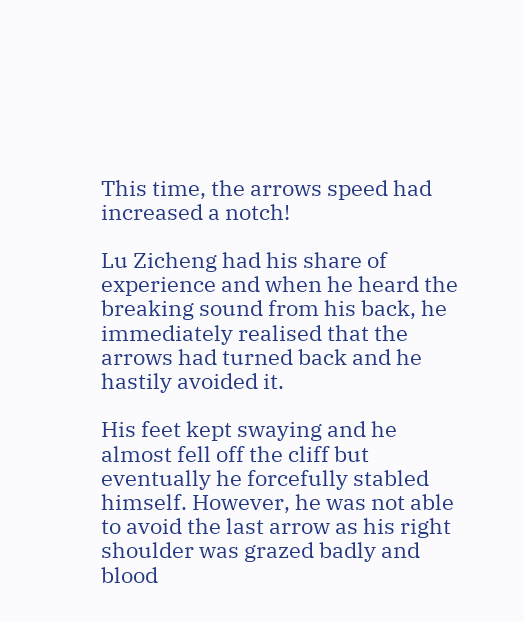This time, the arrows speed had increased a notch!

Lu Zicheng had his share of experience and when he heard the breaking sound from his back, he immediately realised that the arrows had turned back and he hastily avoided it.

His feet kept swaying and he almost fell off the cliff but eventually he forcefully stabled himself. However, he was not able to avoid the last arrow as his right shoulder was grazed badly and blood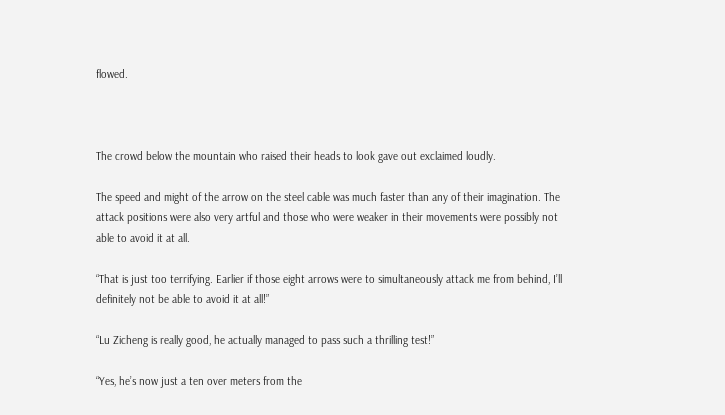flowed.



The crowd below the mountain who raised their heads to look gave out exclaimed loudly.

The speed and might of the arrow on the steel cable was much faster than any of their imagination. The attack positions were also very artful and those who were weaker in their movements were possibly not able to avoid it at all.

“That is just too terrifying. Earlier if those eight arrows were to simultaneously attack me from behind, I’ll definitely not be able to avoid it at all!”

“Lu Zicheng is really good, he actually managed to pass such a thrilling test!”

“Yes, he’s now just a ten over meters from the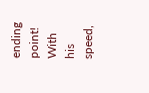ending point! With his speed,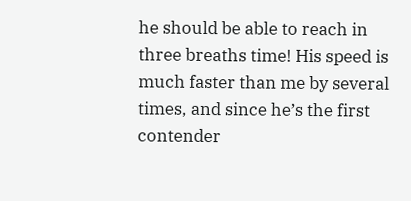he should be able to reach in three breaths time! His speed is much faster than me by several times, and since he’s the first contender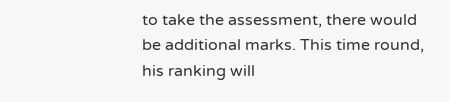to take the assessment, there would be additional marks. This time round, his ranking will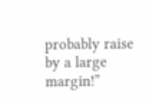probably raise by a large margin!”